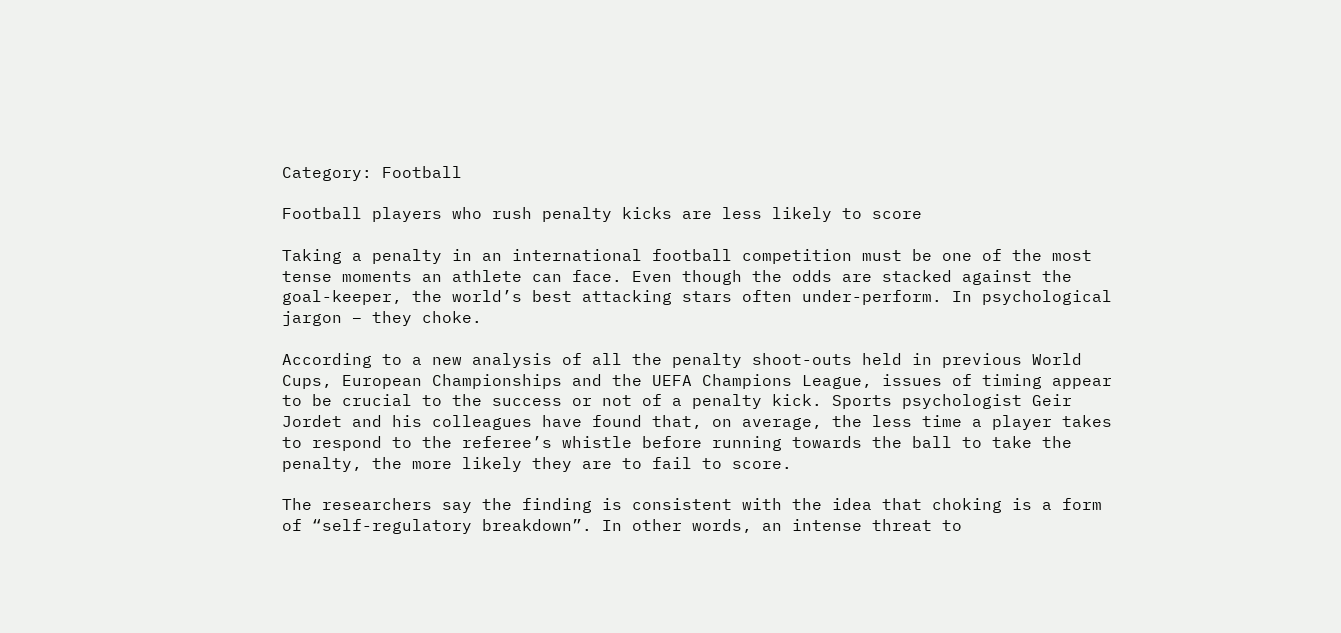Category: Football

Football players who rush penalty kicks are less likely to score

Taking a penalty in an international football competition must be one of the most tense moments an athlete can face. Even though the odds are stacked against the goal-keeper, the world’s best attacking stars often under-perform. In psychological jargon – they choke.

According to a new analysis of all the penalty shoot-outs held in previous World Cups, European Championships and the UEFA Champions League, issues of timing appear to be crucial to the success or not of a penalty kick. Sports psychologist Geir Jordet and his colleagues have found that, on average, the less time a player takes to respond to the referee’s whistle before running towards the ball to take the penalty, the more likely they are to fail to score.

The researchers say the finding is consistent with the idea that choking is a form of “self-regulatory breakdown”. In other words, an intense threat to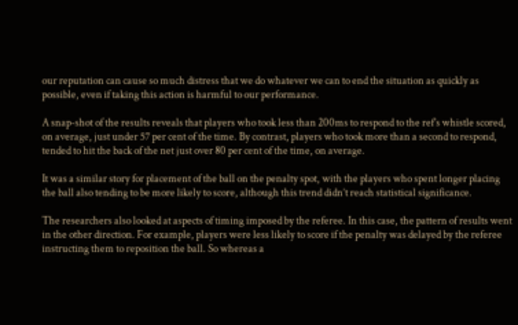our reputation can cause so much distress that we do whatever we can to end the situation as quickly as possible, even if taking this action is harmful to our performance.

A snap-shot of the results reveals that players who took less than 200ms to respond to the ref’s whistle scored, on average, just under 57 per cent of the time. By contrast, players who took more than a second to respond, tended to hit the back of the net just over 80 per cent of the time, on average.

It was a similar story for placement of the ball on the penalty spot, with the players who spent longer placing the ball also tending to be more likely to score, although this trend didn’t reach statistical significance.

The researchers also looked at aspects of timing imposed by the referee. In this case, the pattern of results went in the other direction. For example, players were less likely to score if the penalty was delayed by the referee instructing them to reposition the ball. So whereas a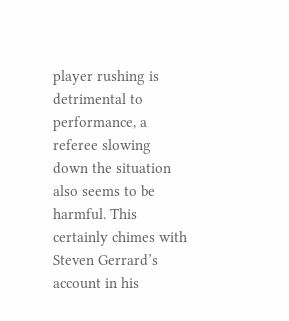player rushing is detrimental to performance, a referee slowing down the situation also seems to be harmful. This certainly chimes with Steven Gerrard’s account in his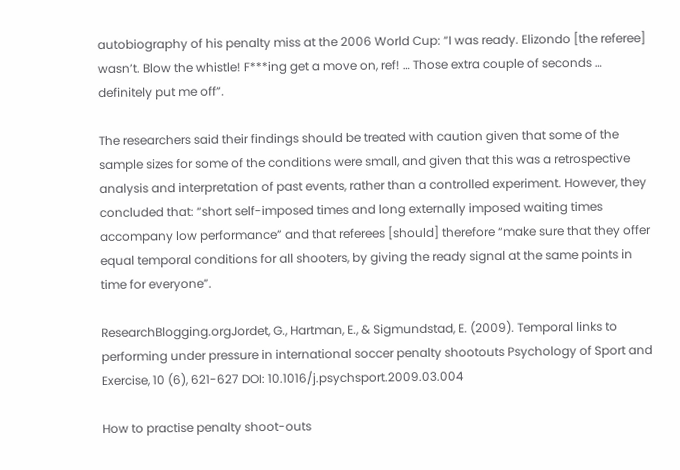autobiography of his penalty miss at the 2006 World Cup: “I was ready. Elizondo [the referee] wasn’t. Blow the whistle! F***ing get a move on, ref! … Those extra couple of seconds … definitely put me off”.

The researchers said their findings should be treated with caution given that some of the sample sizes for some of the conditions were small, and given that this was a retrospective analysis and interpretation of past events, rather than a controlled experiment. However, they concluded that: “short self-imposed times and long externally imposed waiting times accompany low performance” and that referees [should] therefore “make sure that they offer equal temporal conditions for all shooters, by giving the ready signal at the same points in time for everyone”.

ResearchBlogging.orgJordet, G., Hartman, E., & Sigmundstad, E. (2009). Temporal links to performing under pressure in international soccer penalty shootouts Psychology of Sport and Exercise, 10 (6), 621-627 DOI: 10.1016/j.psychsport.2009.03.004

How to practise penalty shoot-outs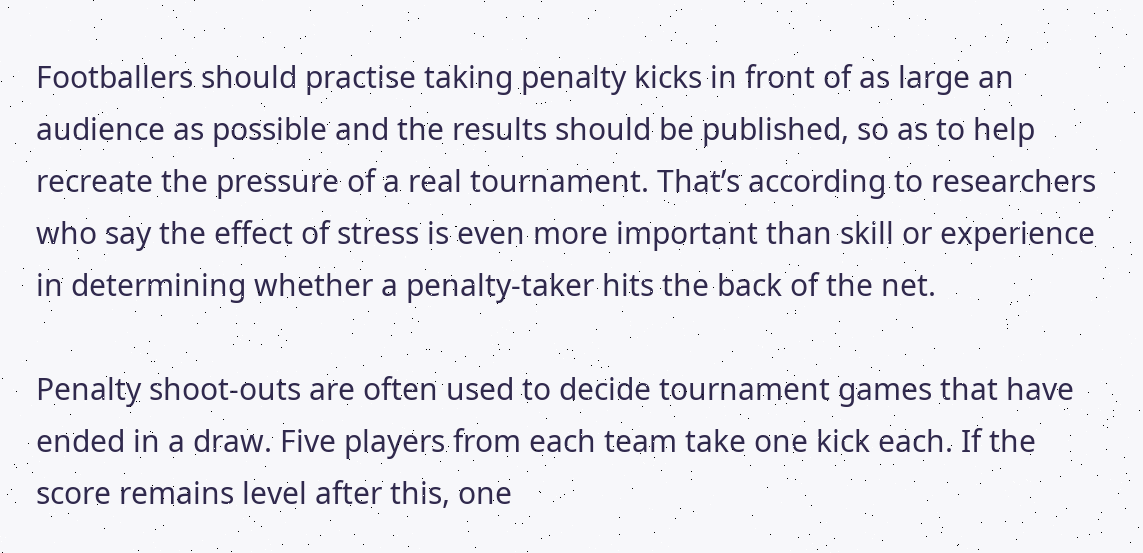Footballers should practise taking penalty kicks in front of as large an audience as possible and the results should be published, so as to help recreate the pressure of a real tournament. That’s according to researchers who say the effect of stress is even more important than skill or experience in determining whether a penalty-taker hits the back of the net.

Penalty shoot-outs are often used to decide tournament games that have ended in a draw. Five players from each team take one kick each. If the score remains level after this, one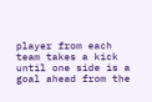player from each team takes a kick until one side is a goal ahead from the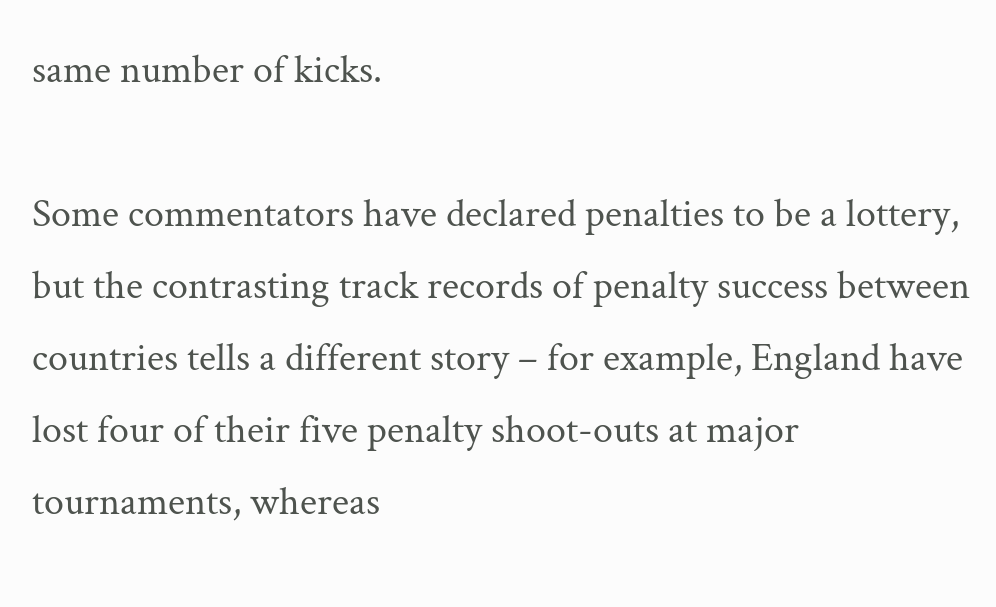same number of kicks.

Some commentators have declared penalties to be a lottery, but the contrasting track records of penalty success between countries tells a different story – for example, England have lost four of their five penalty shoot-outs at major tournaments, whereas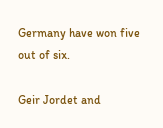Germany have won five out of six.

Geir Jordet and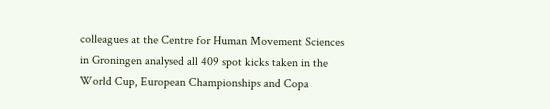colleagues at the Centre for Human Movement Sciences in Groningen analysed all 409 spot kicks taken in the World Cup, European Championships and Copa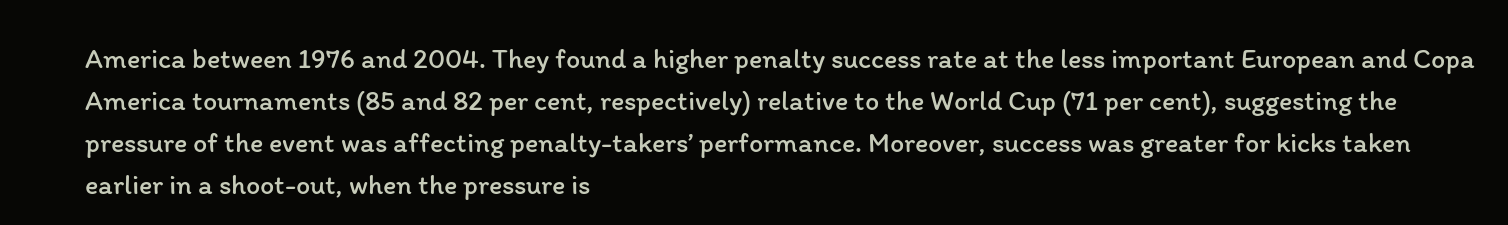America between 1976 and 2004. They found a higher penalty success rate at the less important European and Copa America tournaments (85 and 82 per cent, respectively) relative to the World Cup (71 per cent), suggesting the pressure of the event was affecting penalty-takers’ performance. Moreover, success was greater for kicks taken earlier in a shoot-out, when the pressure is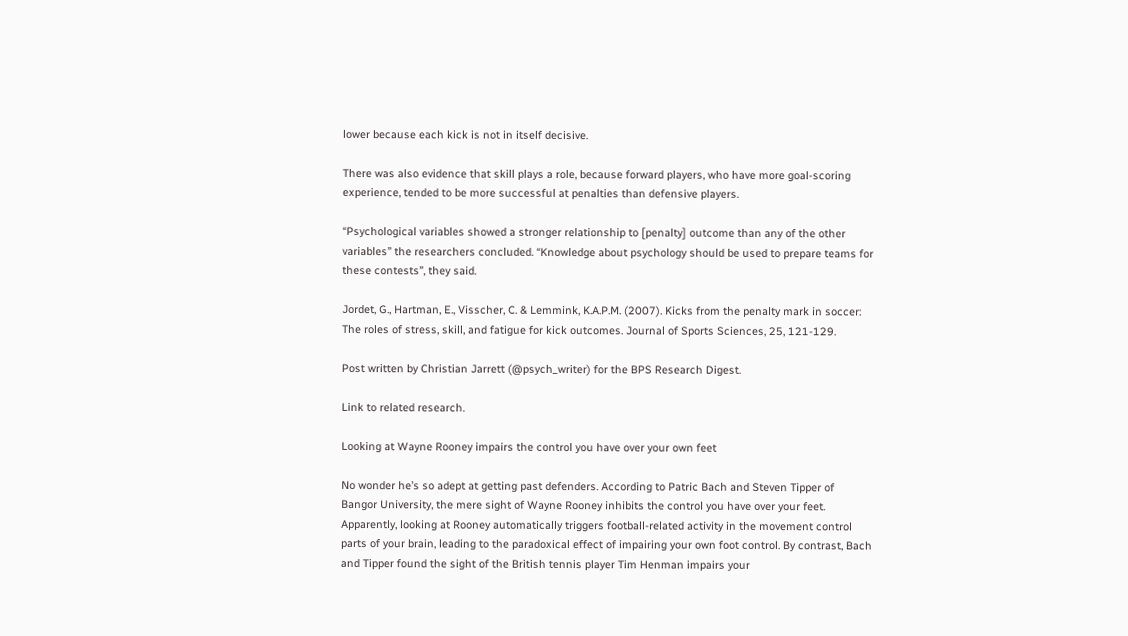lower because each kick is not in itself decisive.

There was also evidence that skill plays a role, because forward players, who have more goal-scoring experience, tended to be more successful at penalties than defensive players.

“Psychological variables showed a stronger relationship to [penalty] outcome than any of the other variables” the researchers concluded. “Knowledge about psychology should be used to prepare teams for these contests”, they said.

Jordet, G., Hartman, E., Visscher, C. & Lemmink, K.A.P.M. (2007). Kicks from the penalty mark in soccer: The roles of stress, skill, and fatigue for kick outcomes. Journal of Sports Sciences, 25, 121-129.

Post written by Christian Jarrett (@psych_writer) for the BPS Research Digest.

Link to related research.

Looking at Wayne Rooney impairs the control you have over your own feet

No wonder he’s so adept at getting past defenders. According to Patric Bach and Steven Tipper of Bangor University, the mere sight of Wayne Rooney inhibits the control you have over your feet. Apparently, looking at Rooney automatically triggers football-related activity in the movement control parts of your brain, leading to the paradoxical effect of impairing your own foot control. By contrast, Bach and Tipper found the sight of the British tennis player Tim Henman impairs your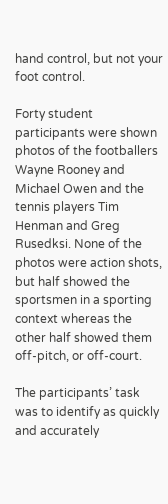hand control, but not your foot control.

Forty student participants were shown photos of the footballers Wayne Rooney and Michael Owen and the tennis players Tim Henman and Greg Rusedksi. None of the photos were action shots, but half showed the sportsmen in a sporting context whereas the other half showed them off-pitch, or off-court.

The participants’ task was to identify as quickly and accurately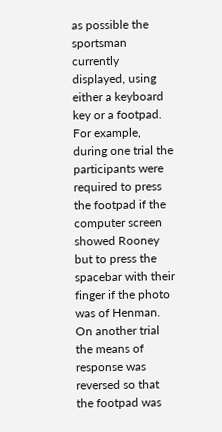as possible the sportsman currently displayed, using either a keyboard key or a footpad. For example, during one trial the participants were required to press the footpad if the computer screen showed Rooney but to press the spacebar with their finger if the photo was of Henman. On another trial the means of response was reversed so that the footpad was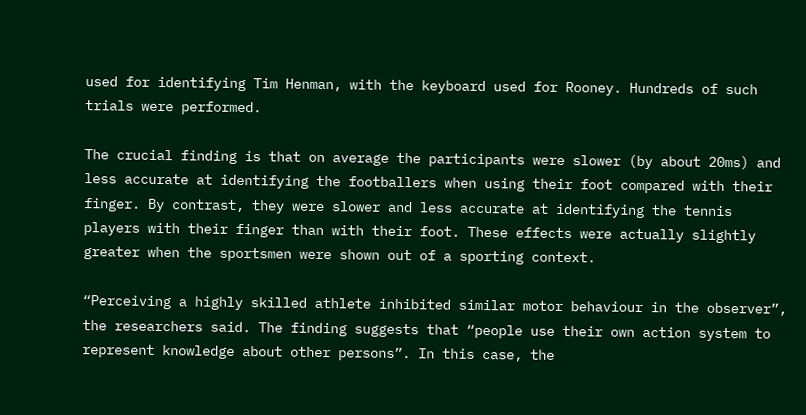used for identifying Tim Henman, with the keyboard used for Rooney. Hundreds of such trials were performed.

The crucial finding is that on average the participants were slower (by about 20ms) and less accurate at identifying the footballers when using their foot compared with their finger. By contrast, they were slower and less accurate at identifying the tennis players with their finger than with their foot. These effects were actually slightly greater when the sportsmen were shown out of a sporting context.

“Perceiving a highly skilled athlete inhibited similar motor behaviour in the observer”, the researchers said. The finding suggests that “people use their own action system to represent knowledge about other persons”. In this case, the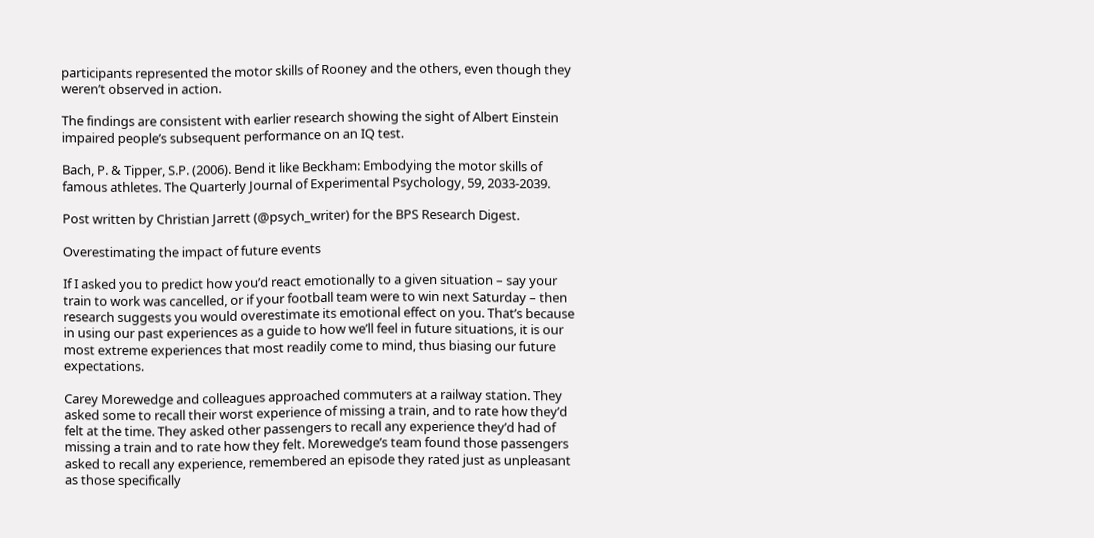participants represented the motor skills of Rooney and the others, even though they weren’t observed in action.

The findings are consistent with earlier research showing the sight of Albert Einstein impaired people’s subsequent performance on an IQ test.

Bach, P. & Tipper, S.P. (2006). Bend it like Beckham: Embodying the motor skills of famous athletes. The Quarterly Journal of Experimental Psychology, 59, 2033-2039.

Post written by Christian Jarrett (@psych_writer) for the BPS Research Digest.

Overestimating the impact of future events

If I asked you to predict how you’d react emotionally to a given situation – say your train to work was cancelled, or if your football team were to win next Saturday – then research suggests you would overestimate its emotional effect on you. That’s because in using our past experiences as a guide to how we’ll feel in future situations, it is our most extreme experiences that most readily come to mind, thus biasing our future expectations.

Carey Morewedge and colleagues approached commuters at a railway station. They asked some to recall their worst experience of missing a train, and to rate how they’d felt at the time. They asked other passengers to recall any experience they’d had of missing a train and to rate how they felt. Morewedge’s team found those passengers asked to recall any experience, remembered an episode they rated just as unpleasant as those specifically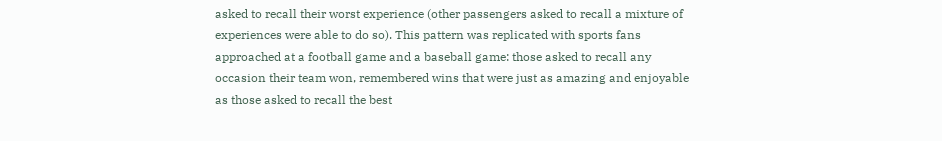asked to recall their worst experience (other passengers asked to recall a mixture of experiences were able to do so). This pattern was replicated with sports fans approached at a football game and a baseball game: those asked to recall any occasion their team won, remembered wins that were just as amazing and enjoyable as those asked to recall the best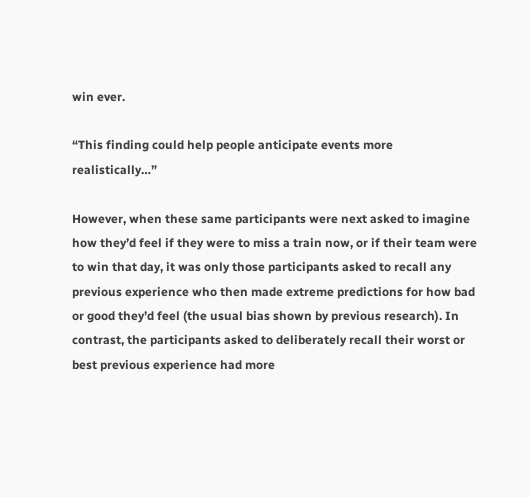win ever.

“This finding could help people anticipate events more realistically…”

However, when these same participants were next asked to imagine how they’d feel if they were to miss a train now, or if their team were to win that day, it was only those participants asked to recall any previous experience who then made extreme predictions for how bad or good they’d feel (the usual bias shown by previous research). In contrast, the participants asked to deliberately recall their worst or best previous experience had more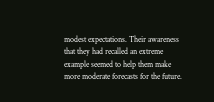modest expectations. Their awareness that they had recalled an extreme example seemed to help them make more moderate forecasts for the future.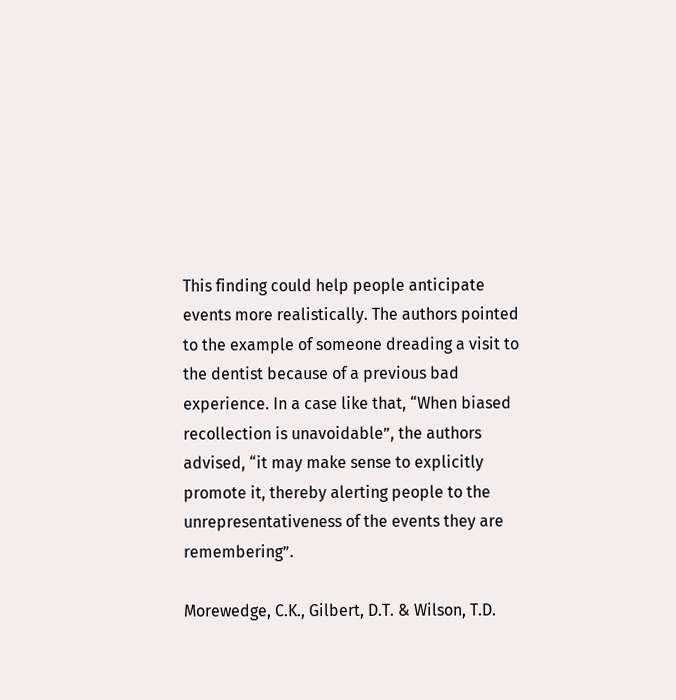This finding could help people anticipate events more realistically. The authors pointed to the example of someone dreading a visit to the dentist because of a previous bad experience. In a case like that, “When biased recollection is unavoidable”, the authors advised, “it may make sense to explicitly promote it, thereby alerting people to the unrepresentativeness of the events they are remembering”.

Morewedge, C.K., Gilbert, D.T. & Wilson, T.D.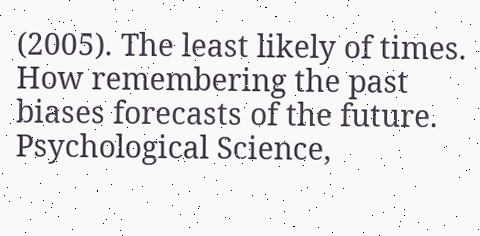(2005). The least likely of times. How remembering the past biases forecasts of the future. Psychological Science,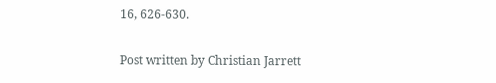16, 626-630.

Post written by Christian Jarrett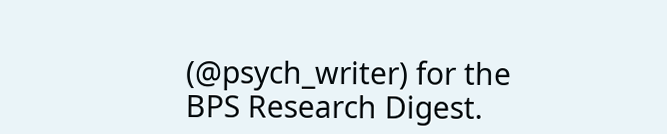(@psych_writer) for the BPS Research Digest.